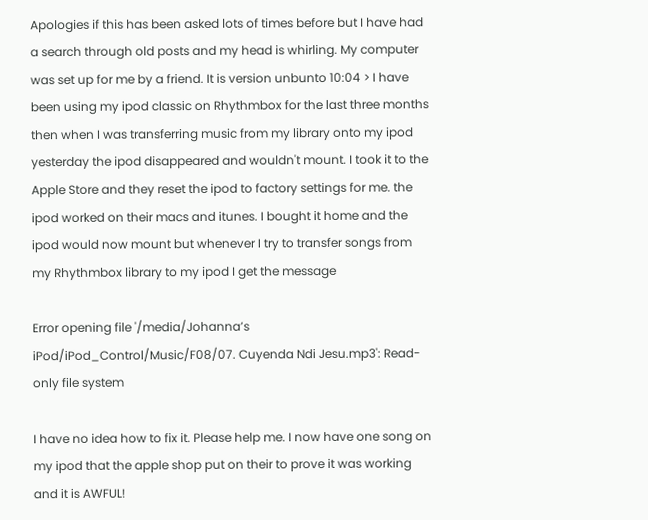Apologies if this has been asked lots of times before but I have had a search through old posts and my head is whirling. My computer was set up for me by a friend. It is version unbunto 10:04 > I have been using my ipod classic on Rhythmbox for the last three months then when I was transferring music from my library onto my ipod yesterday the ipod disappeared and wouldn't mount. I took it to the Apple Store and they reset the ipod to factory settings for me. the ipod worked on their macs and itunes. I bought it home and the ipod would now mount but whenever I try to transfer songs from my Rhythmbox library to my ipod I get the message

Error opening file '/media/Johanna’s iPod/iPod_Control/Music/F08/07. Cuyenda Ndi Jesu.mp3': Read-only file system

I have no idea how to fix it. Please help me. I now have one song on my ipod that the apple shop put on their to prove it was working and it is AWFUL!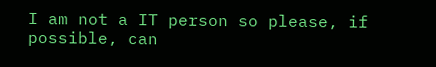I am not a IT person so please, if possible, can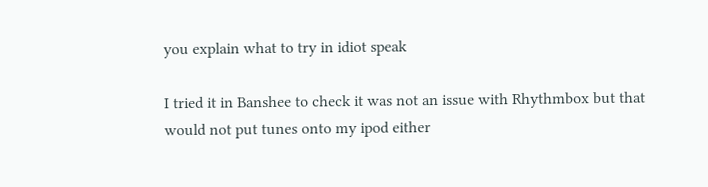you explain what to try in idiot speak

I tried it in Banshee to check it was not an issue with Rhythmbox but that would not put tunes onto my ipod either